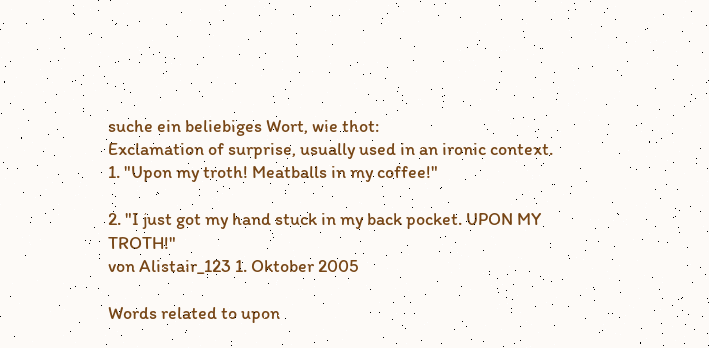suche ein beliebiges Wort, wie thot:
Exclamation of surprise, usually used in an ironic context.
1. "Upon my troth! Meatballs in my coffee!"

2. "I just got my hand stuck in my back pocket. UPON MY TROTH!"
von Alistair_123 1. Oktober 2005

Words related to upon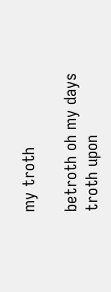my troth

betroth oh my days troth upon